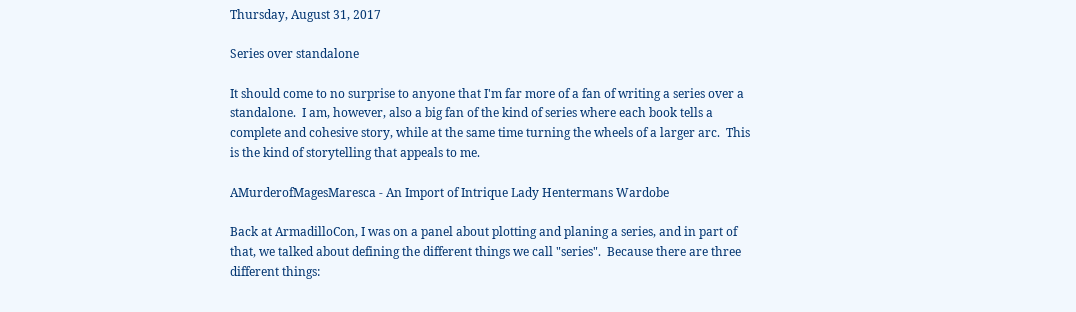Thursday, August 31, 2017

Series over standalone

It should come to no surprise to anyone that I'm far more of a fan of writing a series over a standalone.  I am, however, also a big fan of the kind of series where each book tells a complete and cohesive story, while at the same time turning the wheels of a larger arc.  This is the kind of storytelling that appeals to me.

AMurderofMagesMaresca - An Import of Intrique Lady Hentermans Wardobe

Back at ArmadilloCon, I was on a panel about plotting and planing a series, and in part of that, we talked about defining the different things we call "series".  Because there are three different things: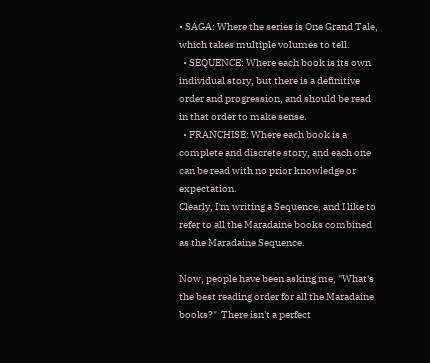• SAGA: Where the series is One Grand Tale, which takes multiple volumes to tell.
  • SEQUENCE: Where each book is its own individual story, but there is a definitive order and progression, and should be read in that order to make sense.
  • FRANCHISE: Where each book is a complete and discrete story, and each one can be read with no prior knowledge or expectation.
Clearly, I'm writing a Sequence, and I like to refer to all the Maradaine books combined as the Maradaine Sequence.

Now, people have been asking me, "What's the best reading order for all the Maradaine books?"  There isn't a perfect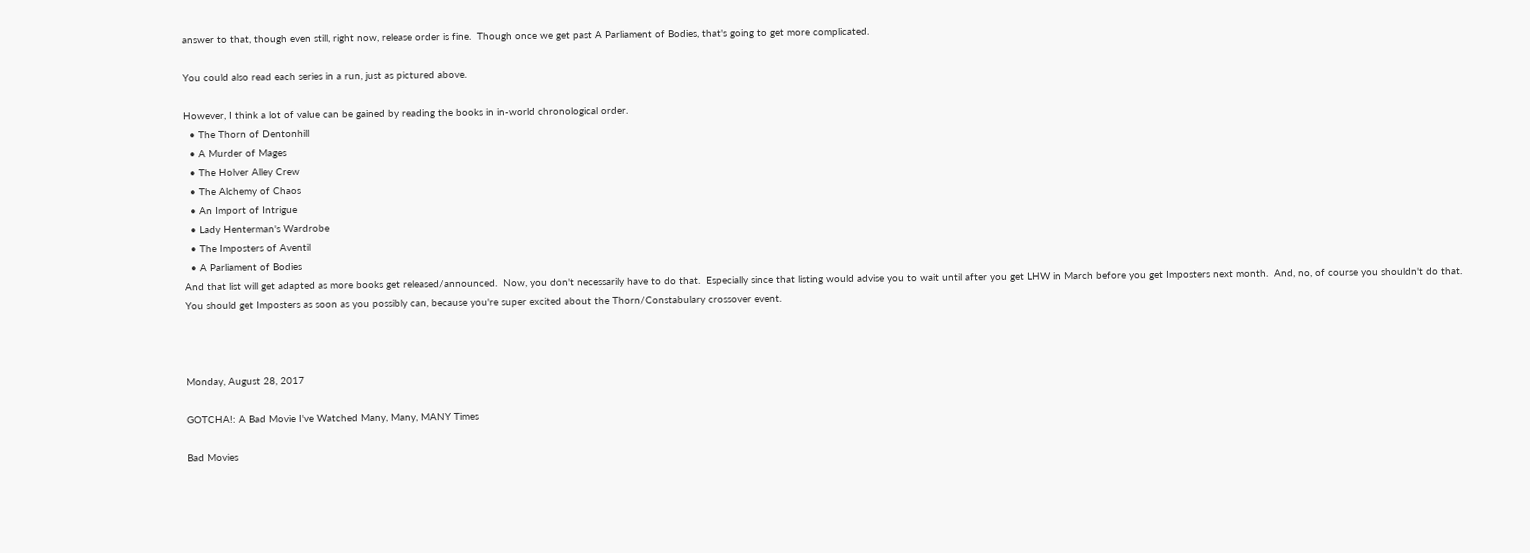answer to that, though even still, right now, release order is fine.  Though once we get past A Parliament of Bodies, that's going to get more complicated.

You could also read each series in a run, just as pictured above.

However, I think a lot of value can be gained by reading the books in in-world chronological order.
  • The Thorn of Dentonhill
  • A Murder of Mages
  • The Holver Alley Crew
  • The Alchemy of Chaos
  • An Import of Intrigue
  • Lady Henterman's Wardrobe
  • The Imposters of Aventil
  • A Parliament of Bodies
And that list will get adapted as more books get released/announced.  Now, you don't necessarily have to do that.  Especially since that listing would advise you to wait until after you get LHW in March before you get Imposters next month.  And, no, of course you shouldn't do that.  You should get Imposters as soon as you possibly can, because you're super excited about the Thorn/Constabulary crossover event.



Monday, August 28, 2017

GOTCHA!: A Bad Movie I've Watched Many, Many, MANY Times

Bad Movies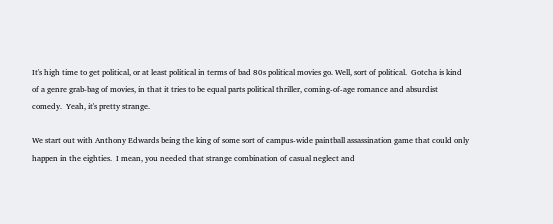It's high time to get political, or at least political in terms of bad 80s political movies go. Well, sort of political.  Gotcha is kind of a genre grab-bag of movies, in that it tries to be equal parts political thriller, coming-of-age romance and absurdist comedy.  Yeah, it's pretty strange.

We start out with Anthony Edwards being the king of some sort of campus-wide paintball assassination game that could only happen in the eighties.  I mean, you needed that strange combination of casual neglect and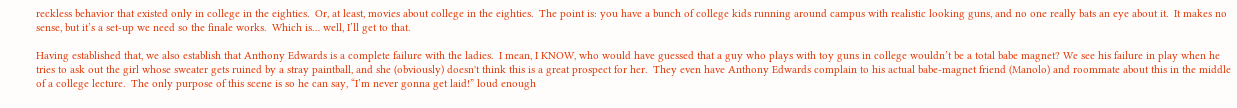reckless behavior that existed only in college in the eighties.  Or, at least, movies about college in the eighties.  The point is: you have a bunch of college kids running around campus with realistic looking guns, and no one really bats an eye about it.  It makes no sense, but it’s a set-up we need so the finale works.  Which is… well, I’ll get to that.

Having established that, we also establish that Anthony Edwards is a complete failure with the ladies.  I mean, I KNOW, who would have guessed that a guy who plays with toy guns in college wouldn’t be a total babe magnet? We see his failure in play when he tries to ask out the girl whose sweater gets ruined by a stray paintball, and she (obviously) doesn't think this is a great prospect for her.  They even have Anthony Edwards complain to his actual babe-magnet friend (Manolo) and roommate about this in the middle of a college lecture.  The only purpose of this scene is so he can say, “I’m never gonna get laid!” loud enough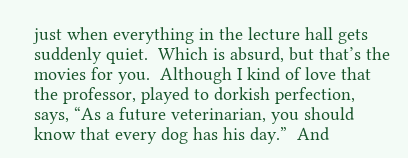just when everything in the lecture hall gets suddenly quiet.  Which is absurd, but that’s the movies for you.  Although I kind of love that the professor, played to dorkish perfection, says, “As a future veterinarian, you should know that every dog has his day.”  And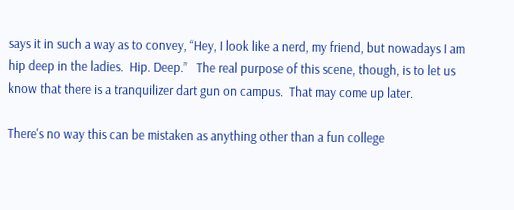says it in such a way as to convey, “Hey, I look like a nerd, my friend, but nowadays I am hip deep in the ladies.  Hip. Deep.”   The real purpose of this scene, though, is to let us know that there is a tranquilizer dart gun on campus.  That may come up later.

There's no way this can be mistaken as anything other than a fun college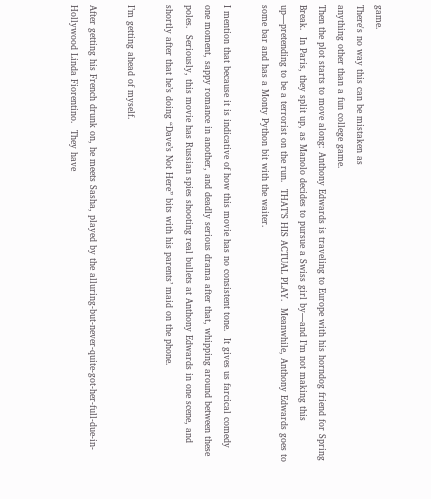game.
There's no way this can be mistaken as
anything other than a fun college game.
Then the plot starts to move along: Anthony Edwards is traveling to Europe with his horndog friend for Spring Break.  In Paris, they split up, as Manolo decides to pursue a Swiss girl by—and I’m not making this up—pretending to be a terrorist on the run.  THAT’S HIS ACTUAL PLAY.  Meanwhile, Anthony Edwards goes to some bar and has a Monty Python bit with the waiter.

I mention that because it is indicative of how this movie has no consistent tone.  It gives us farcical comedy one moment, sappy romance in another, and deadly serious drama after that, whipping around between these poles.  Seriously, this movie has Russian spies shooting real bullets at Anthony Edwards in one scene, and shortly after that he’s doing “Dave’s Not Here” bits with his parents’ maid on the phone.

I’m getting ahead of myself.

After getting his French drunk on, he meets Sasha, played by the alluring-but-never-quite-got-her-full-due-in-Hollywood Linda Fiorentino.  They have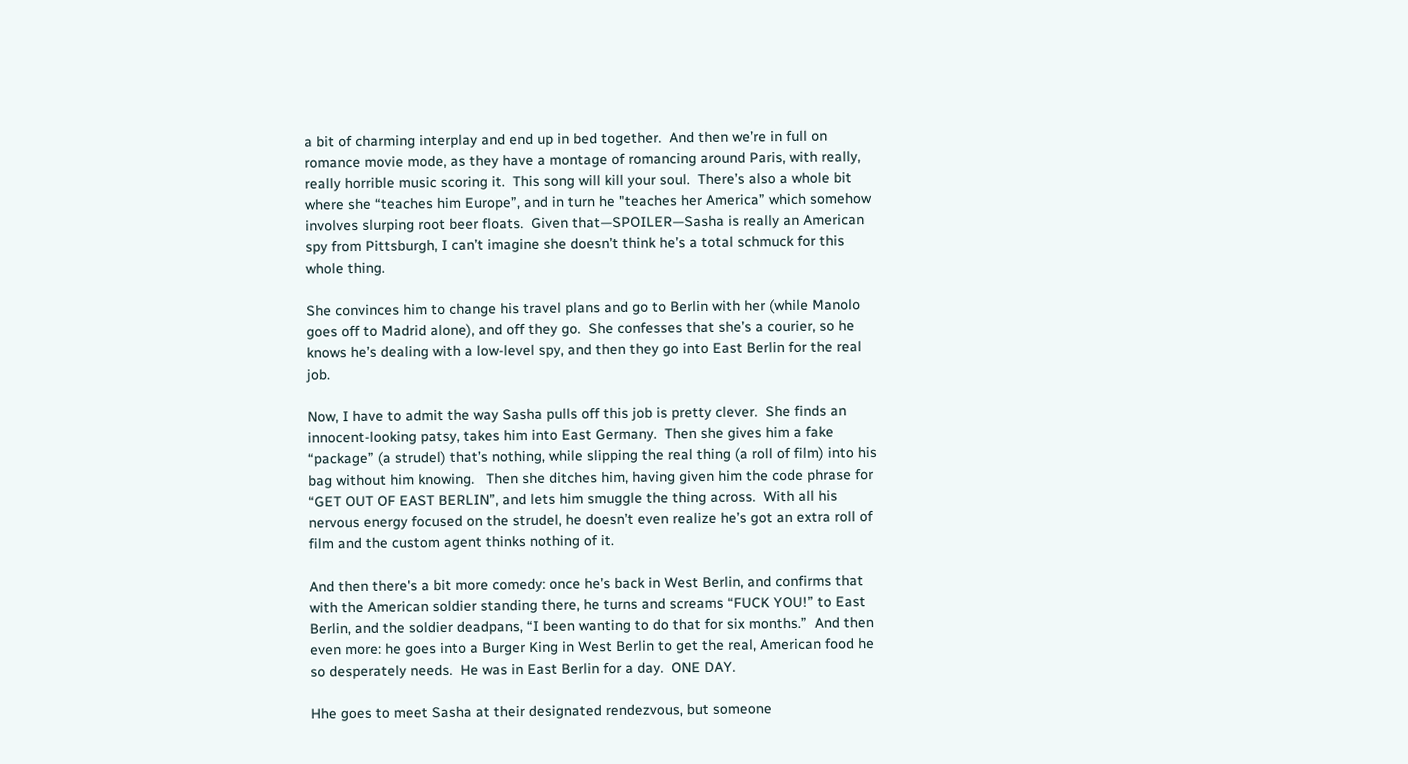a bit of charming interplay and end up in bed together.  And then we’re in full on romance movie mode, as they have a montage of romancing around Paris, with really, really horrible music scoring it.  This song will kill your soul.  There’s also a whole bit where she “teaches him Europe”, and in turn he "teaches her America” which somehow involves slurping root beer floats.  Given that—SPOILER—Sasha is really an American spy from Pittsburgh, I can’t imagine she doesn’t think he’s a total schmuck for this whole thing.

She convinces him to change his travel plans and go to Berlin with her (while Manolo goes off to Madrid alone), and off they go.  She confesses that she’s a courier, so he knows he’s dealing with a low-level spy, and then they go into East Berlin for the real job.

Now, I have to admit the way Sasha pulls off this job is pretty clever.  She finds an innocent-looking patsy, takes him into East Germany.  Then she gives him a fake “package” (a strudel) that’s nothing, while slipping the real thing (a roll of film) into his bag without him knowing.   Then she ditches him, having given him the code phrase for “GET OUT OF EAST BERLIN”, and lets him smuggle the thing across.  With all his nervous energy focused on the strudel, he doesn’t even realize he’s got an extra roll of film and the custom agent thinks nothing of it.

And then there's a bit more comedy: once he’s back in West Berlin, and confirms that with the American soldier standing there, he turns and screams “FUCK YOU!” to East Berlin, and the soldier deadpans, “I been wanting to do that for six months.”  And then even more: he goes into a Burger King in West Berlin to get the real, American food he so desperately needs.  He was in East Berlin for a day.  ONE DAY.

Hhe goes to meet Sasha at their designated rendezvous, but someone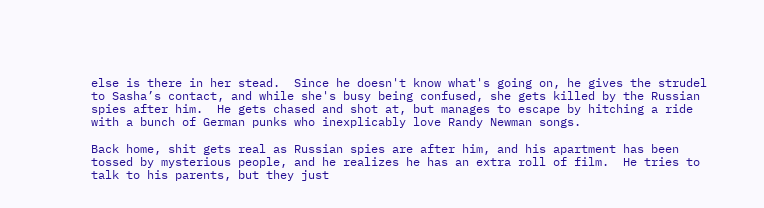else is there in her stead.  Since he doesn't know what's going on, he gives the strudel to Sasha’s contact, and while she's busy being confused, she gets killed by the Russian spies after him.  He gets chased and shot at, but manages to escape by hitching a ride with a bunch of German punks who inexplicably love Randy Newman songs.

Back home, shit gets real as Russian spies are after him, and his apartment has been tossed by mysterious people, and he realizes he has an extra roll of film.  He tries to talk to his parents, but they just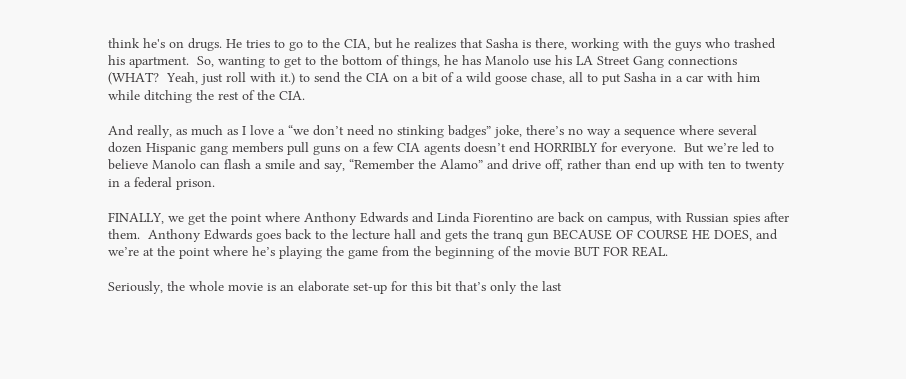think he's on drugs. He tries to go to the CIA, but he realizes that Sasha is there, working with the guys who trashed his apartment.  So, wanting to get to the bottom of things, he has Manolo use his LA Street Gang connections (WHAT?  Yeah, just roll with it.) to send the CIA on a bit of a wild goose chase, all to put Sasha in a car with him while ditching the rest of the CIA.

And really, as much as I love a “we don’t need no stinking badges” joke, there’s no way a sequence where several dozen Hispanic gang members pull guns on a few CIA agents doesn’t end HORRIBLY for everyone.  But we’re led to believe Manolo can flash a smile and say, “Remember the Alamo” and drive off, rather than end up with ten to twenty in a federal prison.

FINALLY, we get the point where Anthony Edwards and Linda Fiorentino are back on campus, with Russian spies after them.  Anthony Edwards goes back to the lecture hall and gets the tranq gun BECAUSE OF COURSE HE DOES, and we’re at the point where he’s playing the game from the beginning of the movie BUT FOR REAL.

Seriously, the whole movie is an elaborate set-up for this bit that’s only the last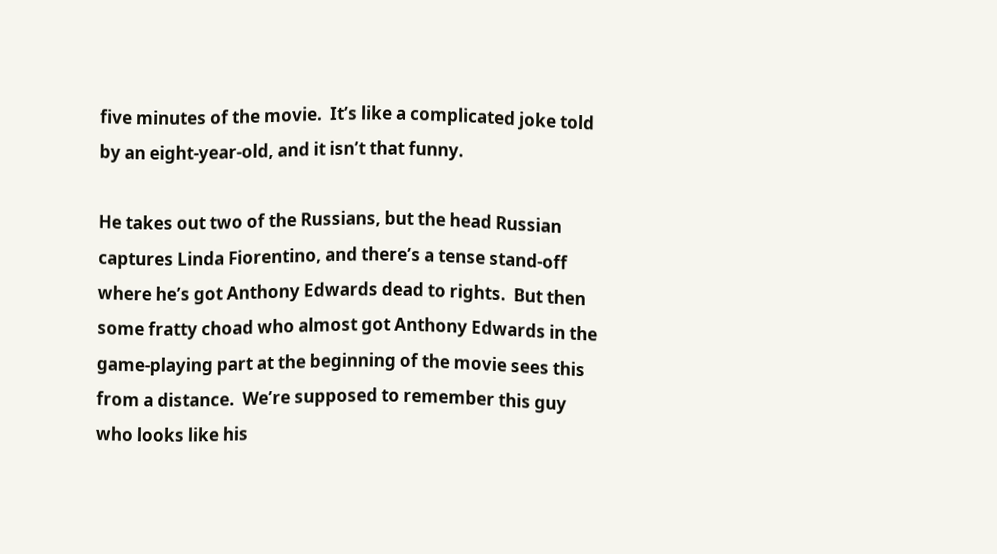five minutes of the movie.  It’s like a complicated joke told by an eight-year-old, and it isn’t that funny.

He takes out two of the Russians, but the head Russian captures Linda Fiorentino, and there’s a tense stand-off where he’s got Anthony Edwards dead to rights.  But then some fratty choad who almost got Anthony Edwards in the game-playing part at the beginning of the movie sees this from a distance.  We’re supposed to remember this guy who looks like his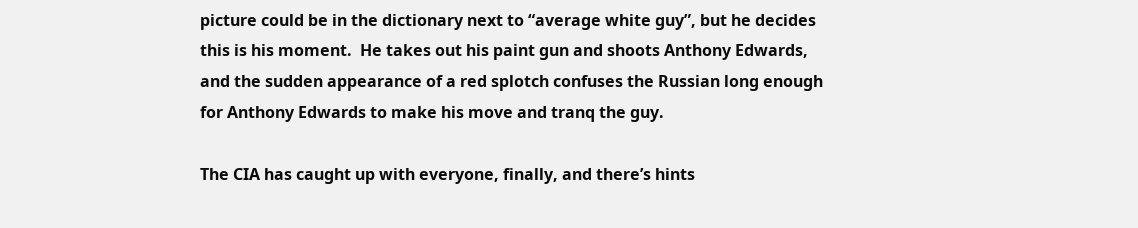picture could be in the dictionary next to “average white guy”, but he decides this is his moment.  He takes out his paint gun and shoots Anthony Edwards, and the sudden appearance of a red splotch confuses the Russian long enough for Anthony Edwards to make his move and tranq the guy.

The CIA has caught up with everyone, finally, and there’s hints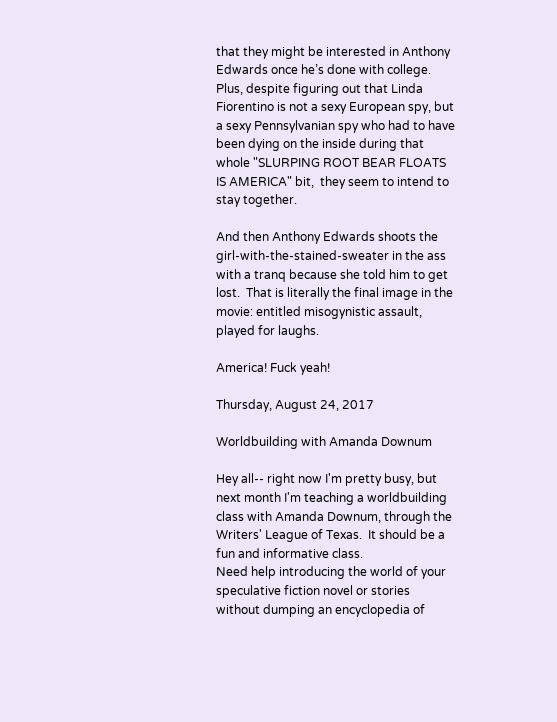that they might be interested in Anthony Edwards once he’s done with college.  Plus, despite figuring out that Linda Fiorentino is not a sexy European spy, but a sexy Pennsylvanian spy who had to have been dying on the inside during that whole "SLURPING ROOT BEAR FLOATS IS AMERICA" bit,  they seem to intend to stay together.

And then Anthony Edwards shoots the girl-with-the-stained-sweater in the ass with a tranq because she told him to get lost.  That is literally the final image in the movie: entitled misogynistic assault, played for laughs.

America! Fuck yeah!

Thursday, August 24, 2017

Worldbuilding with Amanda Downum

Hey all-- right now I'm pretty busy, but next month I'm teaching a worldbuilding class with Amanda Downum, through the Writers' League of Texas.  It should be a fun and informative class.
Need help introducing the world of your speculative fiction novel or stories without dumping an encyclopedia of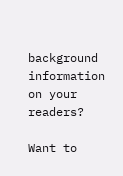background information on your readers?

Want to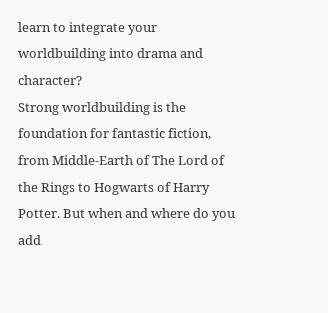learn to integrate your worldbuilding into drama and character?
Strong worldbuilding is the foundation for fantastic fiction, from Middle-Earth of The Lord of the Rings to Hogwarts of Harry Potter. But when and where do you add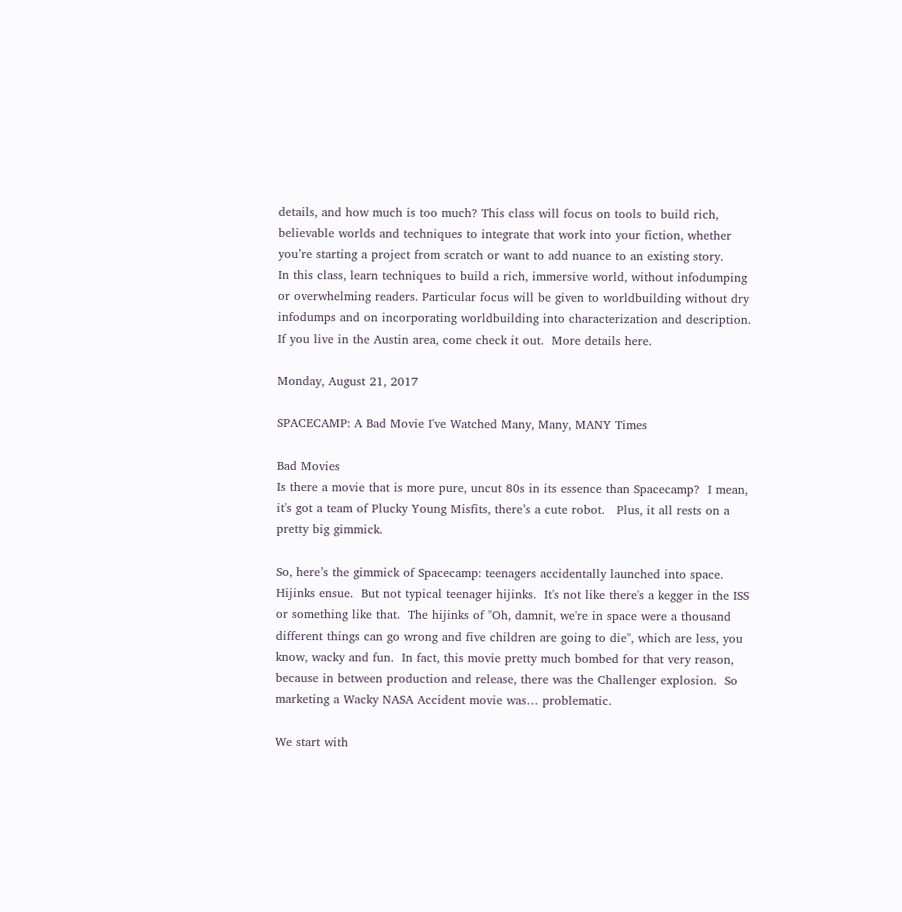details, and how much is too much? This class will focus on tools to build rich, believable worlds and techniques to integrate that work into your fiction, whether you’re starting a project from scratch or want to add nuance to an existing story.
In this class, learn techniques to build a rich, immersive world, without infodumping or overwhelming readers. Particular focus will be given to worldbuilding without dry infodumps and on incorporating worldbuilding into characterization and description.
If you live in the Austin area, come check it out.  More details here.

Monday, August 21, 2017

SPACECAMP: A Bad Movie I've Watched Many, Many, MANY Times

Bad Movies
Is there a movie that is more pure, uncut 80s in its essence than Spacecamp?  I mean, it's got a team of Plucky Young Misfits, there’s a cute robot.   Plus, it all rests on a pretty big gimmick.

So, here’s the gimmick of Spacecamp: teenagers accidentally launched into space.  Hijinks ensue.  But not typical teenager hijinks.  It's not like there's a kegger in the ISS or something like that.  The hijinks of "Oh, damnit, we're in space were a thousand different things can go wrong and five children are going to die", which are less, you know, wacky and fun.  In fact, this movie pretty much bombed for that very reason, because in between production and release, there was the Challenger explosion.  So marketing a Wacky NASA Accident movie was… problematic.

We start with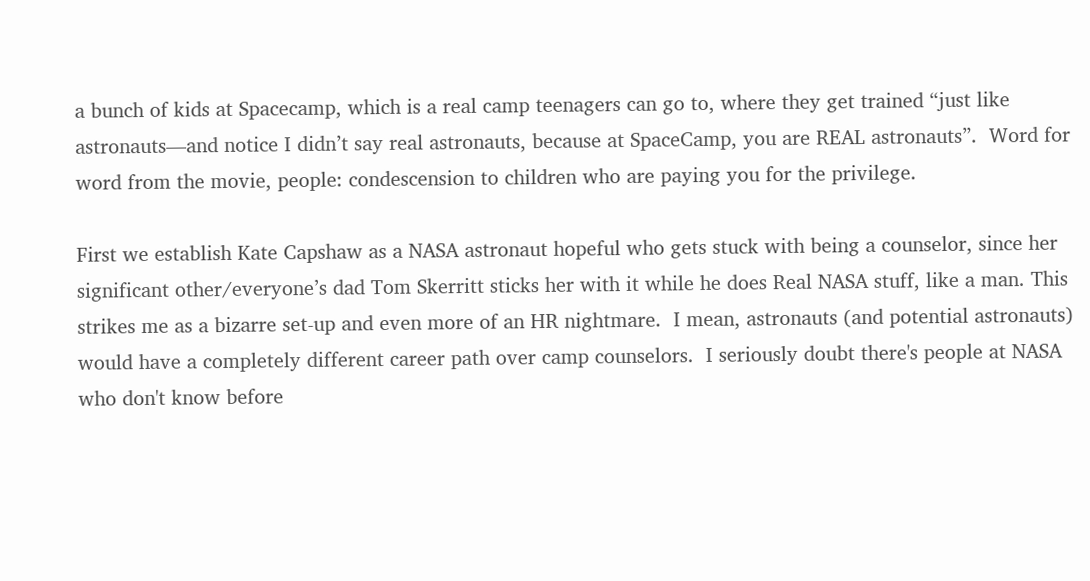a bunch of kids at Spacecamp, which is a real camp teenagers can go to, where they get trained “just like astronauts—and notice I didn’t say real astronauts, because at SpaceCamp, you are REAL astronauts”.  Word for word from the movie, people: condescension to children who are paying you for the privilege.

First we establish Kate Capshaw as a NASA astronaut hopeful who gets stuck with being a counselor, since her significant other/everyone’s dad Tom Skerritt sticks her with it while he does Real NASA stuff, like a man. This strikes me as a bizarre set-up and even more of an HR nightmare.  I mean, astronauts (and potential astronauts) would have a completely different career path over camp counselors.  I seriously doubt there's people at NASA who don't know before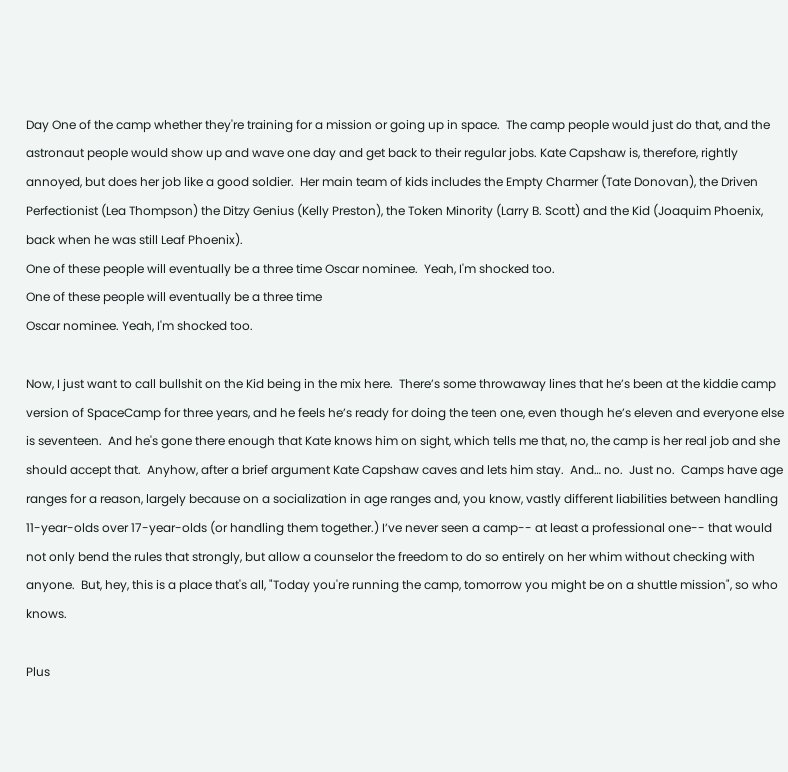Day One of the camp whether they're training for a mission or going up in space.  The camp people would just do that, and the astronaut people would show up and wave one day and get back to their regular jobs. Kate Capshaw is, therefore, rightly annoyed, but does her job like a good soldier.  Her main team of kids includes the Empty Charmer (Tate Donovan), the Driven Perfectionist (Lea Thompson) the Ditzy Genius (Kelly Preston), the Token Minority (Larry B. Scott) and the Kid (Joaquim Phoenix, back when he was still Leaf Phoenix).
One of these people will eventually be a three time Oscar nominee.  Yeah, I'm shocked too.
One of these people will eventually be a three time
Oscar nominee. Yeah, I'm shocked too.

Now, I just want to call bullshit on the Kid being in the mix here.  There’s some throwaway lines that he’s been at the kiddie camp version of SpaceCamp for three years, and he feels he’s ready for doing the teen one, even though he’s eleven and everyone else is seventeen.  And he's gone there enough that Kate knows him on sight, which tells me that, no, the camp is her real job and she should accept that.  Anyhow, after a brief argument Kate Capshaw caves and lets him stay.  And… no.  Just no.  Camps have age ranges for a reason, largely because on a socialization in age ranges and, you know, vastly different liabilities between handling 11-year-olds over 17-year-olds (or handling them together.) I’ve never seen a camp-- at least a professional one-- that would not only bend the rules that strongly, but allow a counselor the freedom to do so entirely on her whim without checking with anyone.  But, hey, this is a place that's all, "Today you're running the camp, tomorrow you might be on a shuttle mission", so who knows.

Plus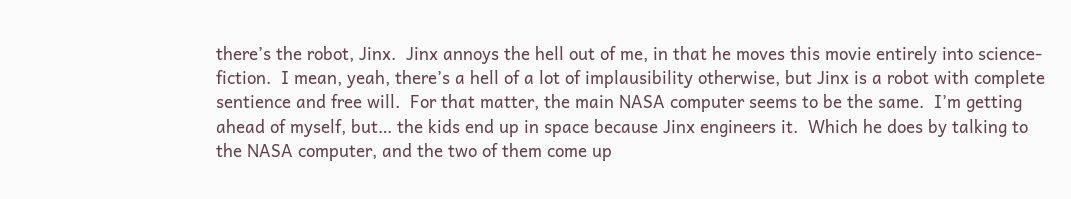there’s the robot, Jinx.  Jinx annoys the hell out of me, in that he moves this movie entirely into science-fiction.  I mean, yeah, there’s a hell of a lot of implausibility otherwise, but Jinx is a robot with complete sentience and free will.  For that matter, the main NASA computer seems to be the same.  I’m getting ahead of myself, but… the kids end up in space because Jinx engineers it.  Which he does by talking to the NASA computer, and the two of them come up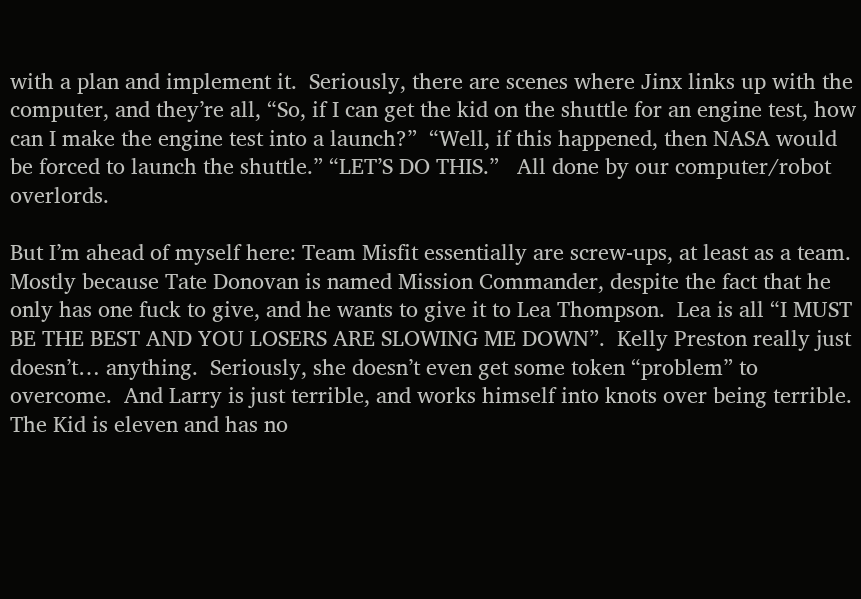with a plan and implement it.  Seriously, there are scenes where Jinx links up with the computer, and they’re all, “So, if I can get the kid on the shuttle for an engine test, how can I make the engine test into a launch?”  “Well, if this happened, then NASA would be forced to launch the shuttle.” “LET’S DO THIS.”   All done by our computer/robot overlords.

But I’m ahead of myself here: Team Misfit essentially are screw-ups, at least as a team.  Mostly because Tate Donovan is named Mission Commander, despite the fact that he only has one fuck to give, and he wants to give it to Lea Thompson.  Lea is all “I MUST BE THE BEST AND YOU LOSERS ARE SLOWING ME DOWN”.  Kelly Preston really just doesn’t… anything.  Seriously, she doesn’t even get some token “problem” to overcome.  And Larry is just terrible, and works himself into knots over being terrible.  The Kid is eleven and has no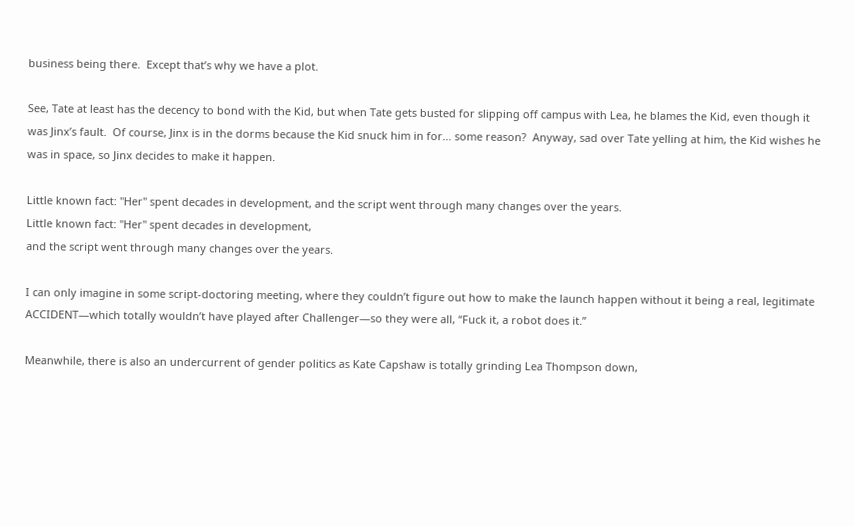business being there.  Except that’s why we have a plot.

See, Tate at least has the decency to bond with the Kid, but when Tate gets busted for slipping off campus with Lea, he blames the Kid, even though it was Jinx’s fault.  Of course, Jinx is in the dorms because the Kid snuck him in for… some reason?  Anyway, sad over Tate yelling at him, the Kid wishes he was in space, so Jinx decides to make it happen.

Little known fact: "Her" spent decades in development, and the script went through many changes over the years.
Little known fact: "Her" spent decades in development,
and the script went through many changes over the years.

I can only imagine in some script-doctoring meeting, where they couldn’t figure out how to make the launch happen without it being a real, legitimate ACCIDENT—which totally wouldn’t have played after Challenger—so they were all, “Fuck it, a robot does it.”

Meanwhile, there is also an undercurrent of gender politics as Kate Capshaw is totally grinding Lea Thompson down,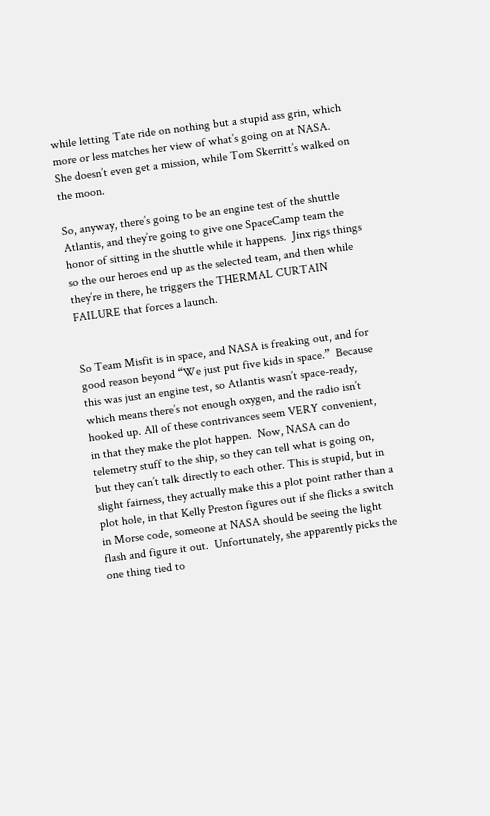while letting Tate ride on nothing but a stupid ass grin, which more or less matches her view of what’s going on at NASA.  She doesn’t even get a mission, while Tom Skerritt’s walked on the moon.

So, anyway, there’s going to be an engine test of the shuttle Atlantis, and they’re going to give one SpaceCamp team the honor of sitting in the shuttle while it happens.  Jinx rigs things so the our heroes end up as the selected team, and then while they’re in there, he triggers the THERMAL CURTAIN FAILURE that forces a launch.


So Team Misfit is in space, and NASA is freaking out, and for good reason beyond “We just put five kids in space.”  Because this was just an engine test, so Atlantis wasn’t space-ready, which means there’s not enough oxygen, and the radio isn’t hooked up. All of these contrivances seem VERY convenient, in that they make the plot happen.  Now, NASA can do telemetry stuff to the ship, so they can tell what is going on, but they can’t talk directly to each other. This is stupid, but in slight fairness, they actually make this a plot point rather than a plot hole, in that Kelly Preston figures out if she flicks a switch in Morse code, someone at NASA should be seeing the light flash and figure it out.  Unfortunately, she apparently picks the one thing tied to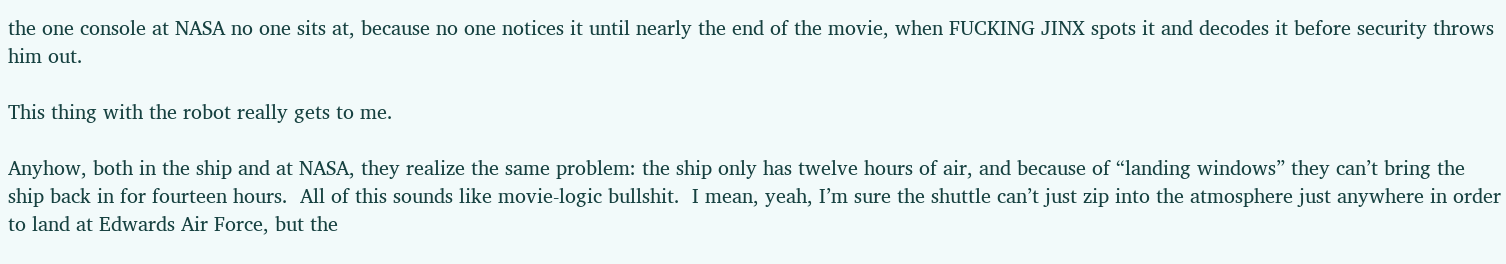the one console at NASA no one sits at, because no one notices it until nearly the end of the movie, when FUCKING JINX spots it and decodes it before security throws him out.

This thing with the robot really gets to me.

Anyhow, both in the ship and at NASA, they realize the same problem: the ship only has twelve hours of air, and because of “landing windows” they can’t bring the ship back in for fourteen hours.  All of this sounds like movie-logic bullshit.  I mean, yeah, I’m sure the shuttle can’t just zip into the atmosphere just anywhere in order to land at Edwards Air Force, but the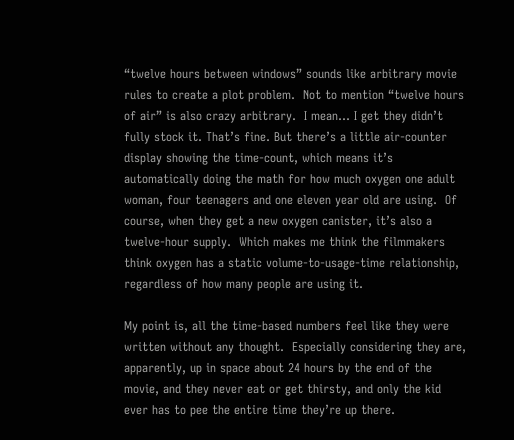“twelve hours between windows” sounds like arbitrary movie rules to create a plot problem.  Not to mention “twelve hours of air” is also crazy arbitrary.  I mean… I get they didn’t fully stock it. That’s fine. But there’s a little air-counter display showing the time-count, which means it’s automatically doing the math for how much oxygen one adult woman, four teenagers and one eleven year old are using.  Of course, when they get a new oxygen canister, it’s also a twelve-hour supply.  Which makes me think the filmmakers think oxygen has a static volume-to-usage-time relationship, regardless of how many people are using it.

My point is, all the time-based numbers feel like they were written without any thought.  Especially considering they are, apparently, up in space about 24 hours by the end of the movie, and they never eat or get thirsty, and only the kid ever has to pee the entire time they’re up there.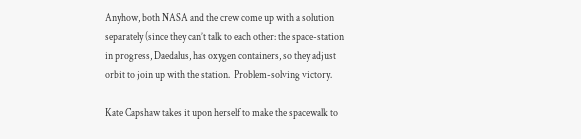Anyhow, both NASA and the crew come up with a solution separately (since they can’t talk to each other: the space-station in progress, Daedalus, has oxygen containers, so they adjust orbit to join up with the station.  Problem-solving victory.

Kate Capshaw takes it upon herself to make the spacewalk to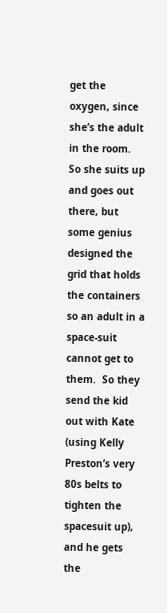get the oxygen, since she’s the adult in the room.  So she suits up and goes out there, but some genius designed the grid that holds the containers so an adult in a space-suit cannot get to them.  So they send the kid out with Kate (using Kelly Preston’s very 80s belts to tighten the spacesuit up), and he gets the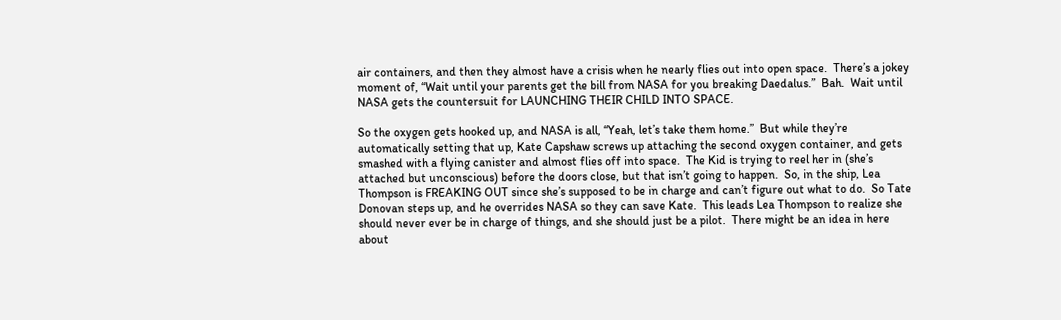air containers, and then they almost have a crisis when he nearly flies out into open space.  There’s a jokey moment of, “Wait until your parents get the bill from NASA for you breaking Daedalus.”  Bah.  Wait until NASA gets the countersuit for LAUNCHING THEIR CHILD INTO SPACE.

So the oxygen gets hooked up, and NASA is all, “Yeah, let’s take them home.”  But while they’re automatically setting that up, Kate Capshaw screws up attaching the second oxygen container, and gets smashed with a flying canister and almost flies off into space.  The Kid is trying to reel her in (she’s attached but unconscious) before the doors close, but that isn’t going to happen.  So, in the ship, Lea Thompson is FREAKING OUT since she’s supposed to be in charge and can’t figure out what to do.  So Tate Donovan steps up, and he overrides NASA so they can save Kate.  This leads Lea Thompson to realize she should never ever be in charge of things, and she should just be a pilot.  There might be an idea in here about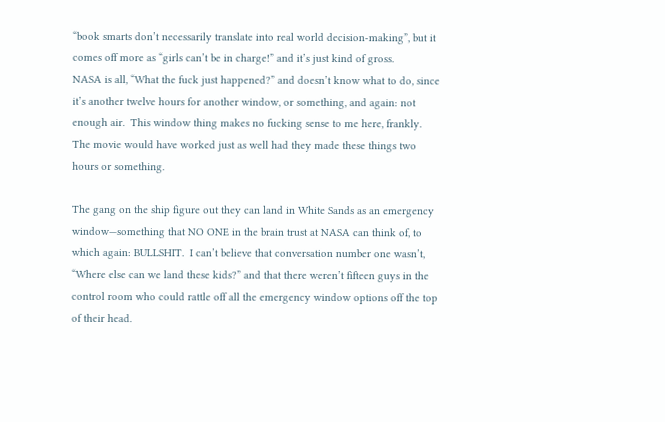“book smarts don’t necessarily translate into real world decision-making”, but it comes off more as “girls can’t be in charge!” and it’s just kind of gross.
NASA is all, “What the fuck just happened?” and doesn’t know what to do, since it’s another twelve hours for another window, or something, and again: not enough air.  This window thing makes no fucking sense to me here, frankly.  The movie would have worked just as well had they made these things two hours or something.

The gang on the ship figure out they can land in White Sands as an emergency window—something that NO ONE in the brain trust at NASA can think of, to which again: BULLSHIT.  I can’t believe that conversation number one wasn’t, “Where else can we land these kids?” and that there weren’t fifteen guys in the control room who could rattle off all the emergency window options off the top of their head.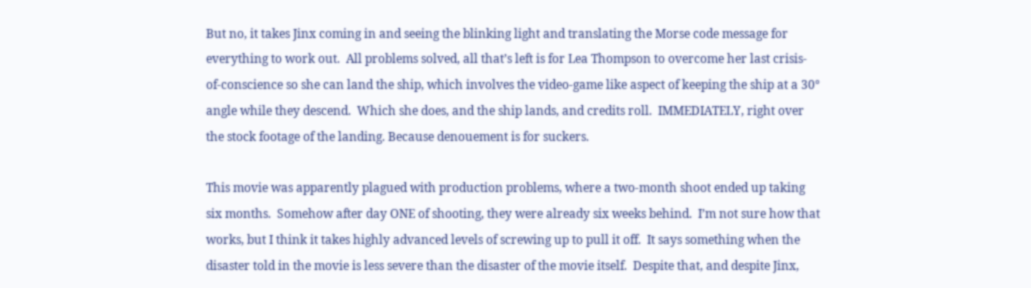But no, it takes Jinx coming in and seeing the blinking light and translating the Morse code message for everything to work out.  All problems solved, all that’s left is for Lea Thompson to overcome her last crisis-of-conscience so she can land the ship, which involves the video-game like aspect of keeping the ship at a 30° angle while they descend.  Which she does, and the ship lands, and credits roll.  IMMEDIATELY, right over the stock footage of the landing. Because denouement is for suckers.

This movie was apparently plagued with production problems, where a two-month shoot ended up taking six months.  Somehow after day ONE of shooting, they were already six weeks behind.  I’m not sure how that works, but I think it takes highly advanced levels of screwing up to pull it off.  It says something when the disaster told in the movie is less severe than the disaster of the movie itself.  Despite that, and despite Jinx,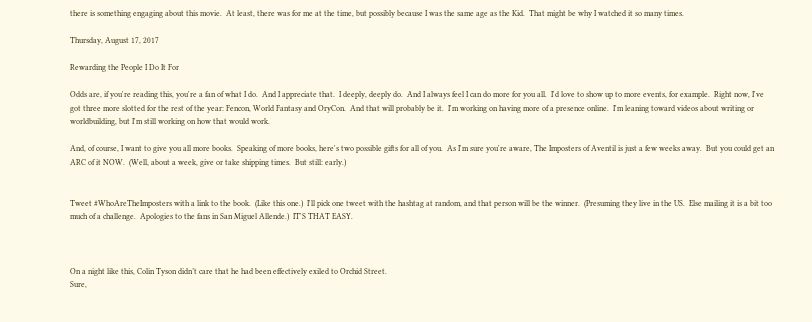there is something engaging about this movie.  At least, there was for me at the time, but possibly because I was the same age as the Kid.  That might be why I watched it so many times.

Thursday, August 17, 2017

Rewarding the People I Do It For

Odds are, if you're reading this, you're a fan of what I do.  And I appreciate that.  I deeply, deeply do.  And I always feel I can do more for you all.  I'd love to show up to more events, for example.  Right now, I've got three more slotted for the rest of the year: Fencon, World Fantasy and OryCon.  And that will probably be it.  I'm working on having more of a presence online.  I'm leaning toward videos about writing or worldbuilding, but I'm still working on how that would work.

And, of course, I want to give you all more books.  Speaking of more books, here's two possible gifts for all of you.  As I'm sure you're aware, The Imposters of Aventil is just a few weeks away.  But you could get an ARC of it NOW.  (Well, about a week, give or take shipping times.  But still: early.)


Tweet #WhoAreTheImposters with a link to the book.  (Like this one.)  I'll pick one tweet with the hashtag at random, and that person will be the winner.  (Presuming they live in the US.  Else mailing it is a bit too much of a challenge.  Apologies to the fans in San Miguel Allende.)  IT'S THAT EASY.



On a night like this, Colin Tyson didn’t care that he had been effectively exiled to Orchid Street.
Sure,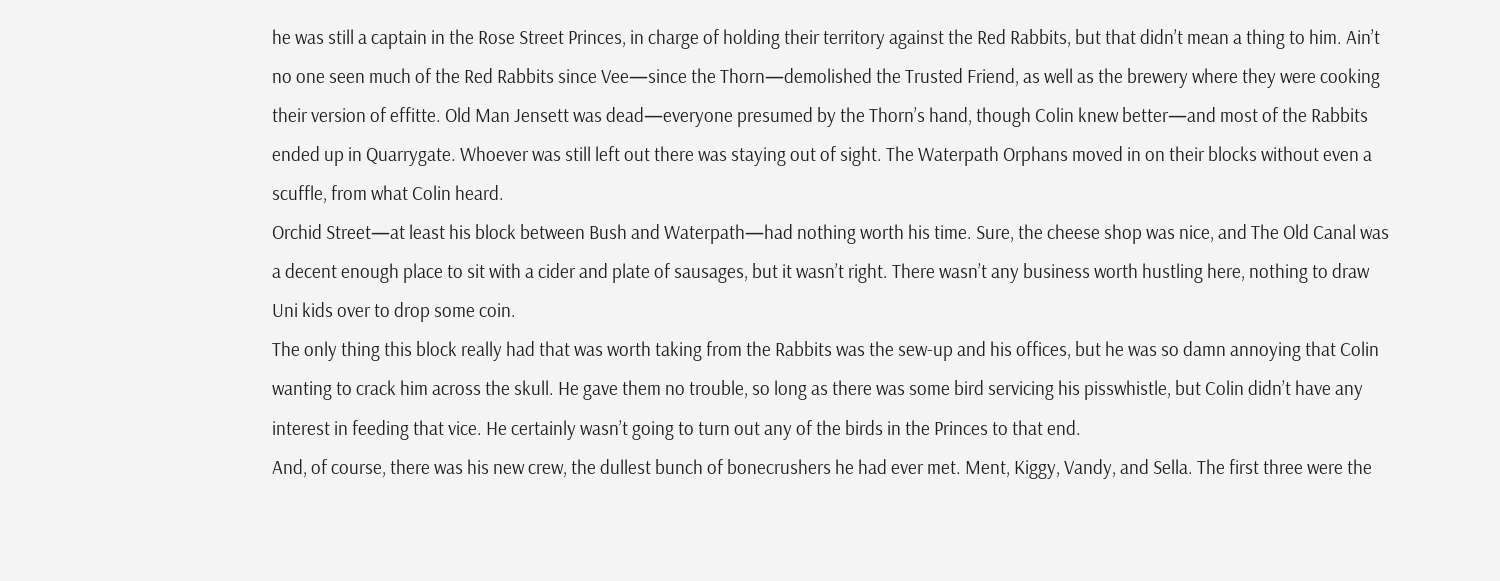he was still a captain in the Rose Street Princes, in charge of holding their territory against the Red Rabbits, but that didn’t mean a thing to him. Ain’t no one seen much of the Red Rabbits since Vee—since the Thorn—demolished the Trusted Friend, as well as the brewery where they were cooking their version of effitte. Old Man Jensett was dead—everyone presumed by the Thorn’s hand, though Colin knew better—and most of the Rabbits ended up in Quarrygate. Whoever was still left out there was staying out of sight. The Waterpath Orphans moved in on their blocks without even a scuffle, from what Colin heard.
Orchid Street—at least his block between Bush and Waterpath—had nothing worth his time. Sure, the cheese shop was nice, and The Old Canal was a decent enough place to sit with a cider and plate of sausages, but it wasn’t right. There wasn’t any business worth hustling here, nothing to draw Uni kids over to drop some coin.
The only thing this block really had that was worth taking from the Rabbits was the sew-up and his offices, but he was so damn annoying that Colin wanting to crack him across the skull. He gave them no trouble, so long as there was some bird servicing his pisswhistle, but Colin didn’t have any interest in feeding that vice. He certainly wasn’t going to turn out any of the birds in the Princes to that end.
And, of course, there was his new crew, the dullest bunch of bonecrushers he had ever met. Ment, Kiggy, Vandy, and Sella. The first three were the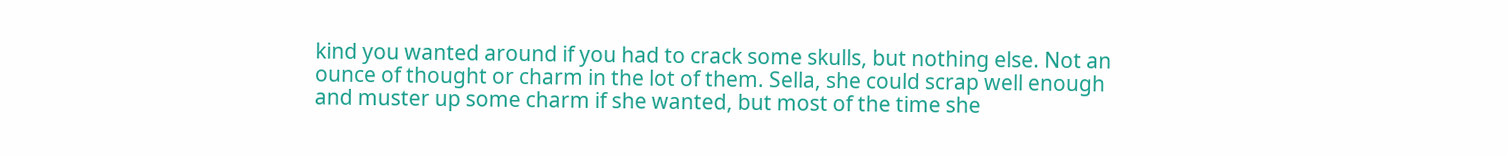kind you wanted around if you had to crack some skulls, but nothing else. Not an ounce of thought or charm in the lot of them. Sella, she could scrap well enough and muster up some charm if she wanted, but most of the time she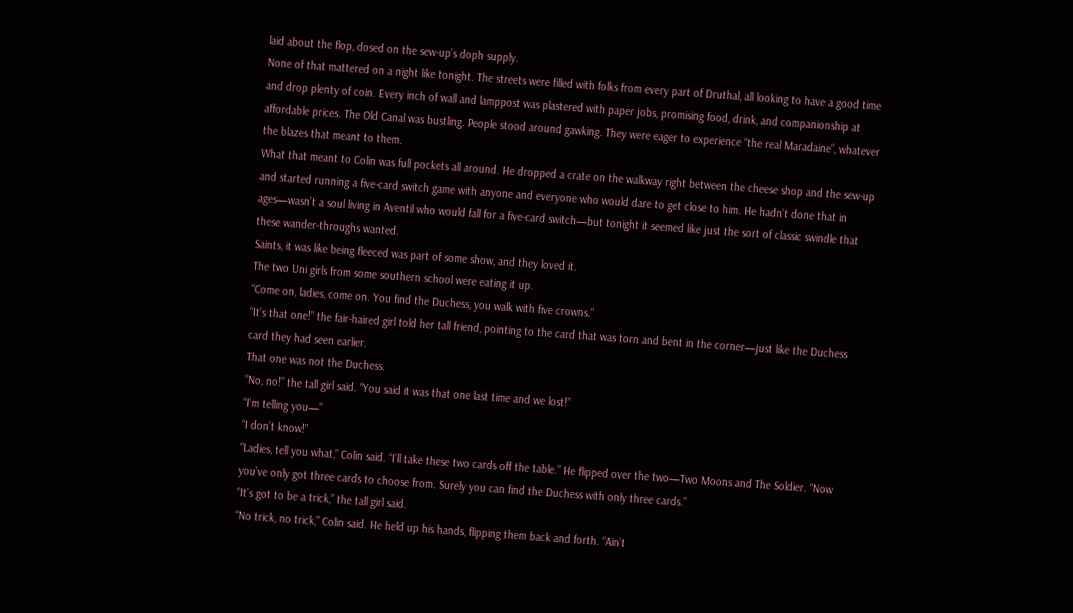laid about the flop, dosed on the sew-up’s doph supply.
None of that mattered on a night like tonight. The streets were filled with folks from every part of Druthal, all looking to have a good time and drop plenty of coin. Every inch of wall and lamppost was plastered with paper jobs, promising food, drink, and companionship at affordable prices. The Old Canal was bustling. People stood around gawking. They were eager to experience “the real Maradaine”, whatever the blazes that meant to them.
What that meant to Colin was full pockets all around. He dropped a crate on the walkway right between the cheese shop and the sew-up and started running a five-card switch game with anyone and everyone who would dare to get close to him. He hadn’t done that in ages—wasn’t a soul living in Aventil who would fall for a five-card switch—but tonight it seemed like just the sort of classic swindle that these wander-throughs wanted.
Saints, it was like being fleeced was part of some show, and they loved it.
The two Uni girls from some southern school were eating it up.
“Come on, ladies, come on. You find the Duchess, you walk with five crowns.”
“It’s that one!” the fair-haired girl told her tall friend, pointing to the card that was torn and bent in the corner—just like the Duchess card they had seen earlier.
That one was not the Duchess.
“No, no!” the tall girl said. “You said it was that one last time and we lost!”
“I’m telling you—”
“I don’t know!”
“Ladies, tell you what,” Colin said. “I’ll take these two cards off the table.” He flipped over the two—Two Moons and The Soldier. “Now you’ve only got three cards to choose from. Surely you can find the Duchess with only three cards.”
“It’s got to be a trick,” the tall girl said.
“No trick, no trick,” Colin said. He held up his hands, flipping them back and forth. “Ain’t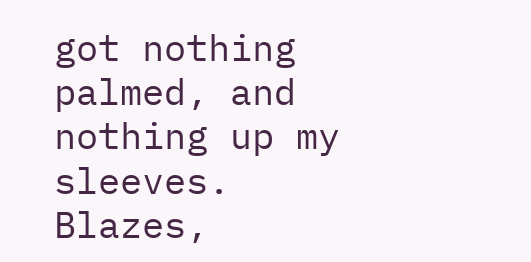got nothing palmed, and nothing up my sleeves. Blazes,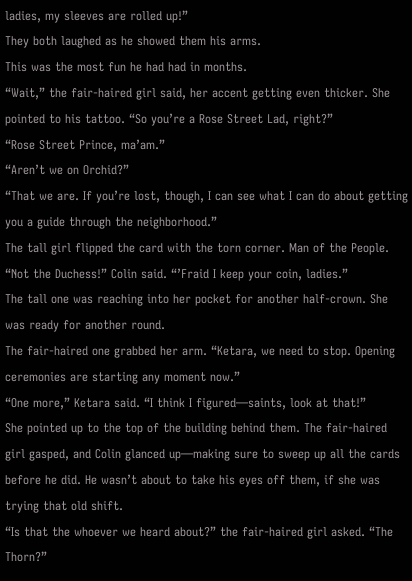ladies, my sleeves are rolled up!”
They both laughed as he showed them his arms.
This was the most fun he had had in months.
“Wait,” the fair-haired girl said, her accent getting even thicker. She pointed to his tattoo. “So you’re a Rose Street Lad, right?”
“Rose Street Prince, ma’am.”
“Aren’t we on Orchid?”
“That we are. If you’re lost, though, I can see what I can do about getting you a guide through the neighborhood.”
The tall girl flipped the card with the torn corner. Man of the People.
“Not the Duchess!” Colin said. “’Fraid I keep your coin, ladies.”
The tall one was reaching into her pocket for another half-crown. She was ready for another round.
The fair-haired one grabbed her arm. “Ketara, we need to stop. Opening ceremonies are starting any moment now.”
“One more,” Ketara said. “I think I figured—saints, look at that!”
She pointed up to the top of the building behind them. The fair-haired girl gasped, and Colin glanced up—making sure to sweep up all the cards before he did. He wasn’t about to take his eyes off them, if she was trying that old shift.
“Is that the whoever we heard about?” the fair-haired girl asked. “The Thorn?”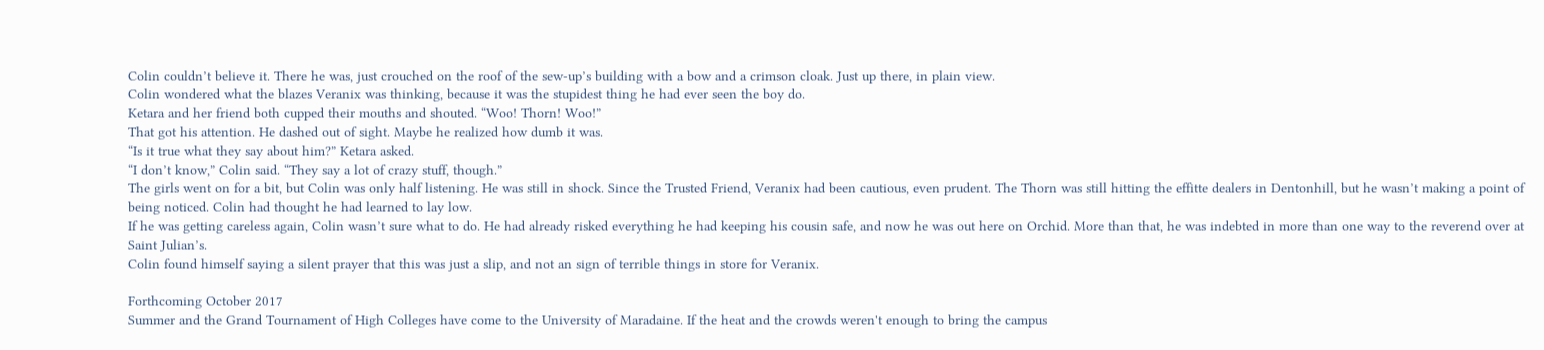Colin couldn’t believe it. There he was, just crouched on the roof of the sew-up’s building with a bow and a crimson cloak. Just up there, in plain view.
Colin wondered what the blazes Veranix was thinking, because it was the stupidest thing he had ever seen the boy do.
Ketara and her friend both cupped their mouths and shouted. “Woo! Thorn! Woo!”
That got his attention. He dashed out of sight. Maybe he realized how dumb it was.
“Is it true what they say about him?” Ketara asked.
“I don’t know,” Colin said. “They say a lot of crazy stuff, though.”
The girls went on for a bit, but Colin was only half listening. He was still in shock. Since the Trusted Friend, Veranix had been cautious, even prudent. The Thorn was still hitting the effitte dealers in Dentonhill, but he wasn’t making a point of being noticed. Colin had thought he had learned to lay low.
If he was getting careless again, Colin wasn’t sure what to do. He had already risked everything he had keeping his cousin safe, and now he was out here on Orchid. More than that, he was indebted in more than one way to the reverend over at Saint Julian’s.
Colin found himself saying a silent prayer that this was just a slip, and not an sign of terrible things in store for Veranix.

Forthcoming October 2017
Summer and the Grand Tournament of High Colleges have come to the University of Maradaine. If the heat and the crowds weren't enough to bring the campus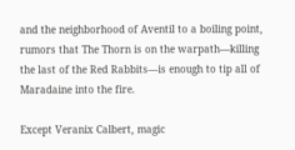and the neighborhood of Aventil to a boiling point, rumors that The Thorn is on the warpath—killing the last of the Red Rabbits—is enough to tip all of Maradaine into the fire.

Except Veranix Calbert, magic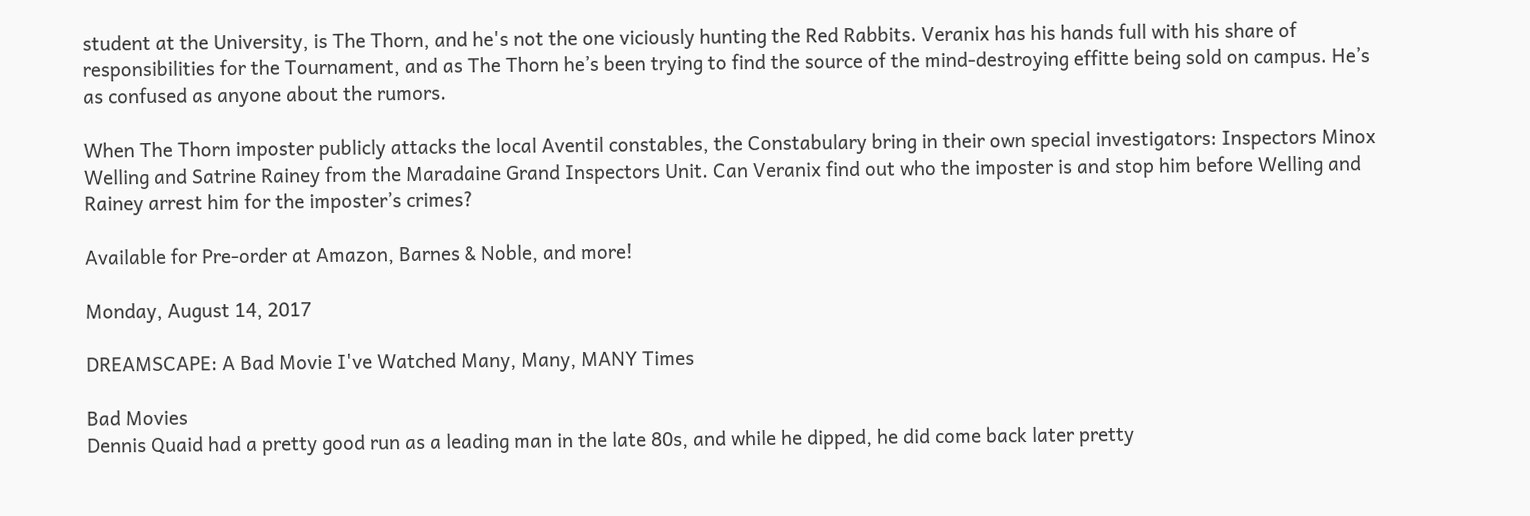student at the University, is The Thorn, and he's not the one viciously hunting the Red Rabbits. Veranix has his hands full with his share of responsibilities for the Tournament, and as The Thorn he’s been trying to find the source of the mind-destroying effitte being sold on campus. He’s as confused as anyone about the rumors.

When The Thorn imposter publicly attacks the local Aventil constables, the Constabulary bring in their own special investigators: Inspectors Minox Welling and Satrine Rainey from the Maradaine Grand Inspectors Unit. Can Veranix find out who the imposter is and stop him before Welling and Rainey arrest him for the imposter’s crimes?

Available for Pre-order at Amazon, Barnes & Noble, and more!

Monday, August 14, 2017

DREAMSCAPE: A Bad Movie I've Watched Many, Many, MANY Times

Bad Movies
Dennis Quaid had a pretty good run as a leading man in the late 80s, and while he dipped, he did come back later pretty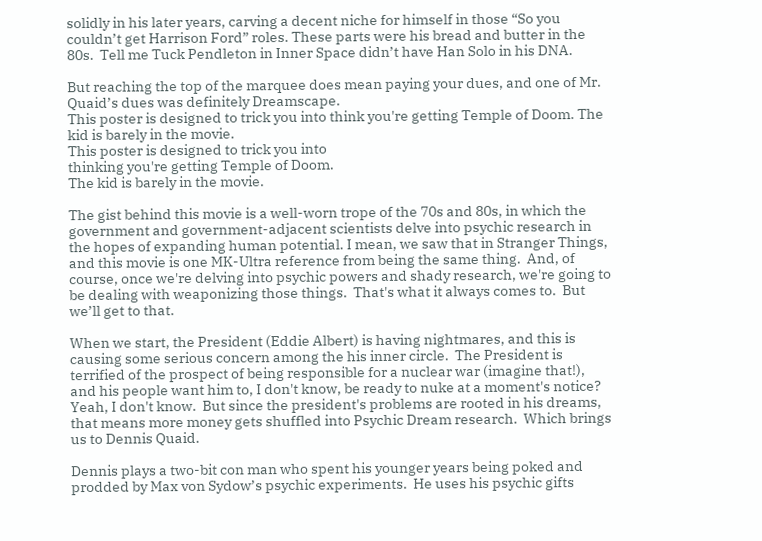solidly in his later years, carving a decent niche for himself in those “So you couldn’t get Harrison Ford” roles. These parts were his bread and butter in the 80s.  Tell me Tuck Pendleton in Inner Space didn’t have Han Solo in his DNA.

But reaching the top of the marquee does mean paying your dues, and one of Mr. Quaid’s dues was definitely Dreamscape.
This poster is designed to trick you into think you're getting Temple of Doom. The kid is barely in the movie.
This poster is designed to trick you into
thinking you're getting Temple of Doom.
The kid is barely in the movie.

The gist behind this movie is a well-worn trope of the 70s and 80s, in which the government and government-adjacent scientists delve into psychic research in the hopes of expanding human potential. I mean, we saw that in Stranger Things, and this movie is one MK-Ultra reference from being the same thing.  And, of course, once we're delving into psychic powers and shady research, we're going to be dealing with weaponizing those things.  That's what it always comes to.  But we’ll get to that.

When we start, the President (Eddie Albert) is having nightmares, and this is causing some serious concern among the his inner circle.  The President is terrified of the prospect of being responsible for a nuclear war (imagine that!), and his people want him to, I don't know, be ready to nuke at a moment's notice?  Yeah, I don't know.  But since the president's problems are rooted in his dreams, that means more money gets shuffled into Psychic Dream research.  Which brings us to Dennis Quaid.

Dennis plays a two-bit con man who spent his younger years being poked and prodded by Max von Sydow’s psychic experiments.  He uses his psychic gifts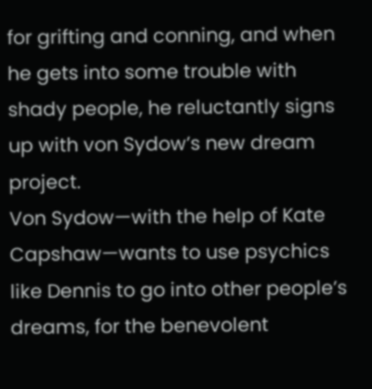for grifting and conning, and when he gets into some trouble with shady people, he reluctantly signs up with von Sydow’s new dream project.
Von Sydow—with the help of Kate Capshaw—wants to use psychics like Dennis to go into other people’s dreams, for the benevolent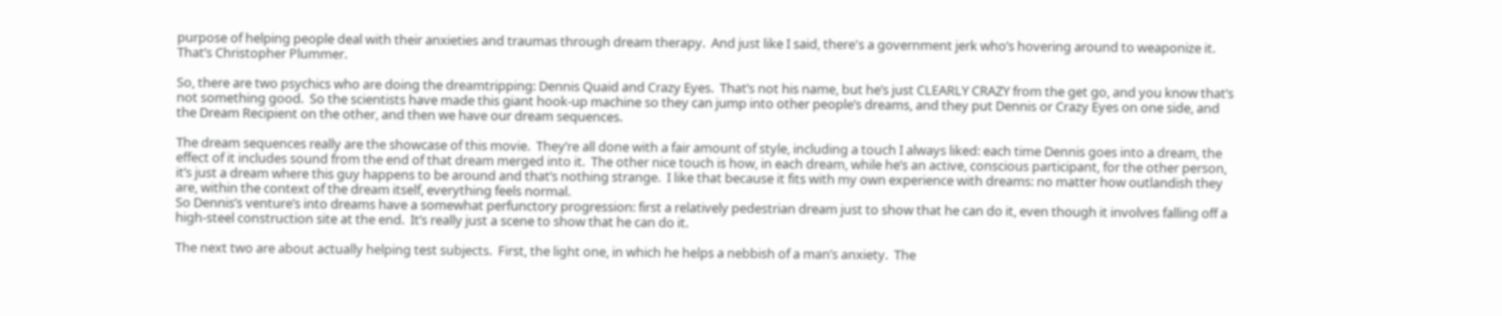purpose of helping people deal with their anxieties and traumas through dream therapy.  And just like I said, there's a government jerk who’s hovering around to weaponize it. That’s Christopher Plummer.

So, there are two psychics who are doing the dreamtripping: Dennis Quaid and Crazy Eyes.  That’s not his name, but he’s just CLEARLY CRAZY from the get go, and you know that’s not something good.  So the scientists have made this giant hook-up machine so they can jump into other people’s dreams, and they put Dennis or Crazy Eyes on one side, and the Dream Recipient on the other, and then we have our dream sequences.

The dream sequences really are the showcase of this movie.  They’re all done with a fair amount of style, including a touch I always liked: each time Dennis goes into a dream, the effect of it includes sound from the end of that dream merged into it.  The other nice touch is how, in each dream, while he’s an active, conscious participant, for the other person, it’s just a dream where this guy happens to be around and that’s nothing strange.  I like that because it fits with my own experience with dreams: no matter how outlandish they are, within the context of the dream itself, everything feels normal.
So Dennis’s venture’s into dreams have a somewhat perfunctory progression: first a relatively pedestrian dream just to show that he can do it, even though it involves falling off a high-steel construction site at the end.  It’s really just a scene to show that he can do it.

The next two are about actually helping test subjects.  First, the light one, in which he helps a nebbish of a man’s anxiety.  The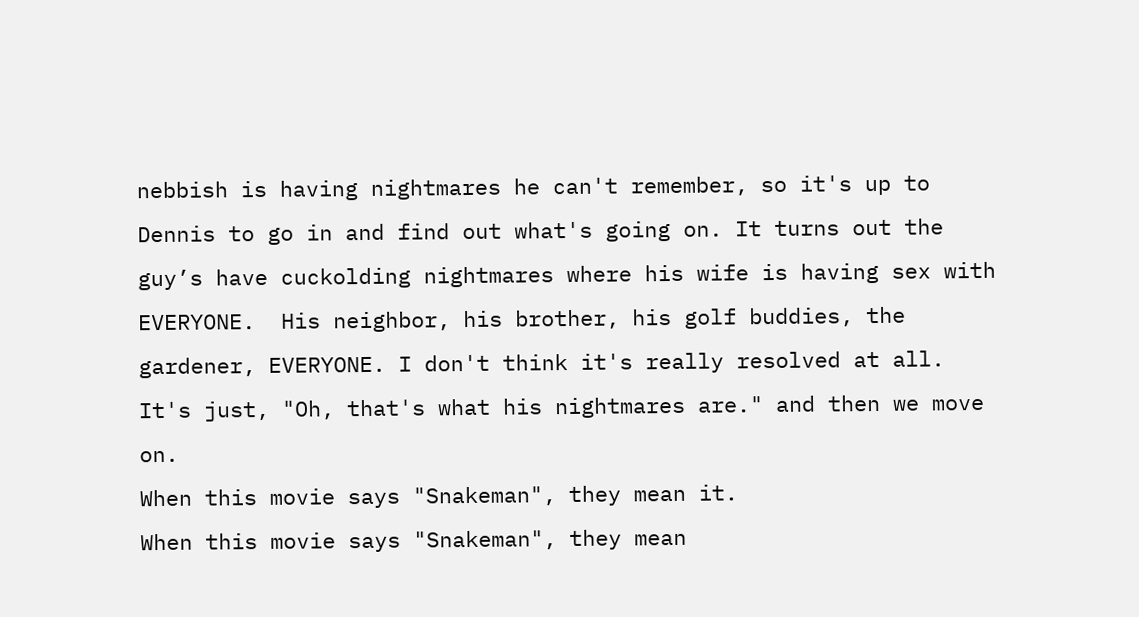nebbish is having nightmares he can't remember, so it's up to Dennis to go in and find out what's going on. It turns out the guy’s have cuckolding nightmares where his wife is having sex with EVERYONE.  His neighbor, his brother, his golf buddies, the gardener, EVERYONE. I don't think it's really resolved at all.  It's just, "Oh, that's what his nightmares are." and then we move on.
When this movie says "Snakeman", they mean it.
When this movie says "Snakeman", they mean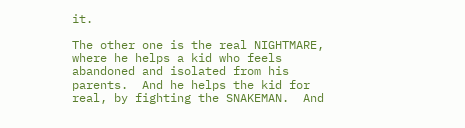it.

The other one is the real NIGHTMARE, where he helps a kid who feels abandoned and isolated from his parents.  And he helps the kid for real, by fighting the SNAKEMAN.  And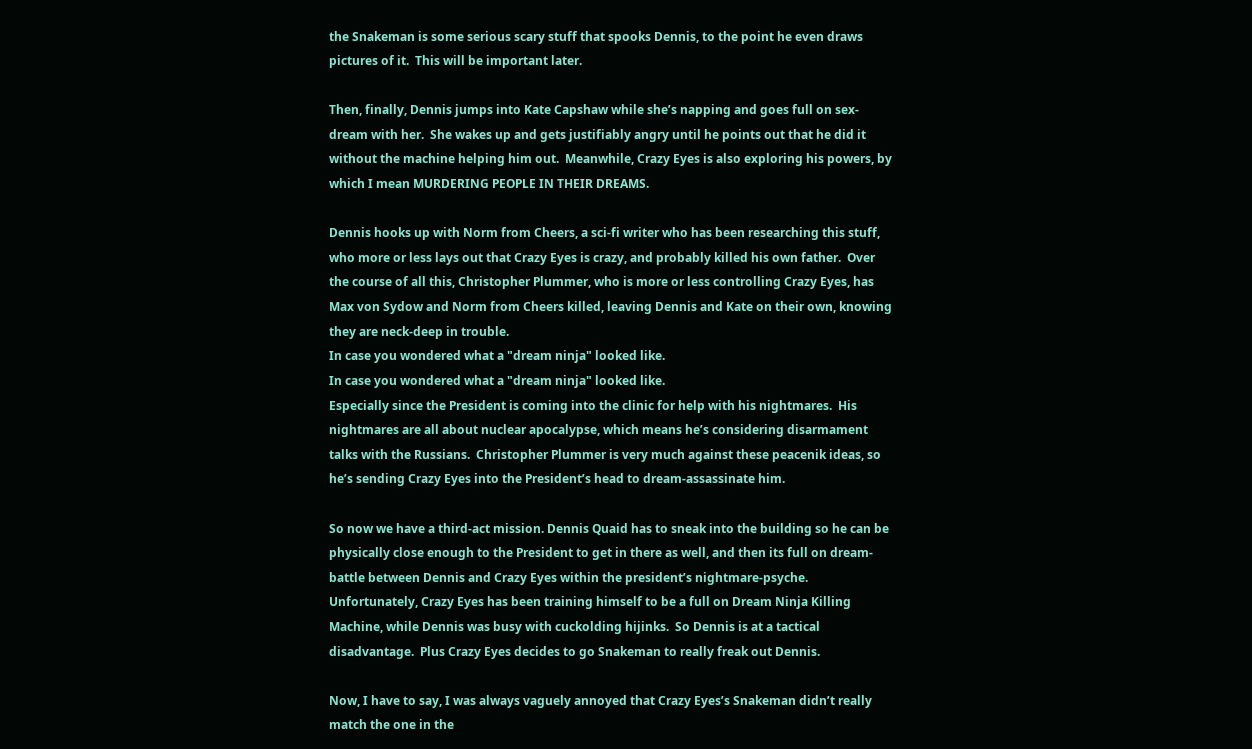the Snakeman is some serious scary stuff that spooks Dennis, to the point he even draws pictures of it.  This will be important later.

Then, finally, Dennis jumps into Kate Capshaw while she’s napping and goes full on sex-dream with her.  She wakes up and gets justifiably angry until he points out that he did it without the machine helping him out.  Meanwhile, Crazy Eyes is also exploring his powers, by which I mean MURDERING PEOPLE IN THEIR DREAMS.

Dennis hooks up with Norm from Cheers, a sci-fi writer who has been researching this stuff, who more or less lays out that Crazy Eyes is crazy, and probably killed his own father.  Over the course of all this, Christopher Plummer, who is more or less controlling Crazy Eyes, has Max von Sydow and Norm from Cheers killed, leaving Dennis and Kate on their own, knowing they are neck-deep in trouble.
In case you wondered what a "dream ninja" looked like.
In case you wondered what a "dream ninja" looked like.
Especially since the President is coming into the clinic for help with his nightmares.  His nightmares are all about nuclear apocalypse, which means he’s considering disarmament talks with the Russians.  Christopher Plummer is very much against these peacenik ideas, so he’s sending Crazy Eyes into the President’s head to dream-assassinate him.

So now we have a third-act mission. Dennis Quaid has to sneak into the building so he can be physically close enough to the President to get in there as well, and then its full on dream-battle between Dennis and Crazy Eyes within the president’s nightmare-psyche.  Unfortunately, Crazy Eyes has been training himself to be a full on Dream Ninja Killing Machine, while Dennis was busy with cuckolding hijinks.  So Dennis is at a tactical disadvantage.  Plus Crazy Eyes decides to go Snakeman to really freak out Dennis.

Now, I have to say, I was always vaguely annoyed that Crazy Eyes’s Snakeman didn’t really match the one in the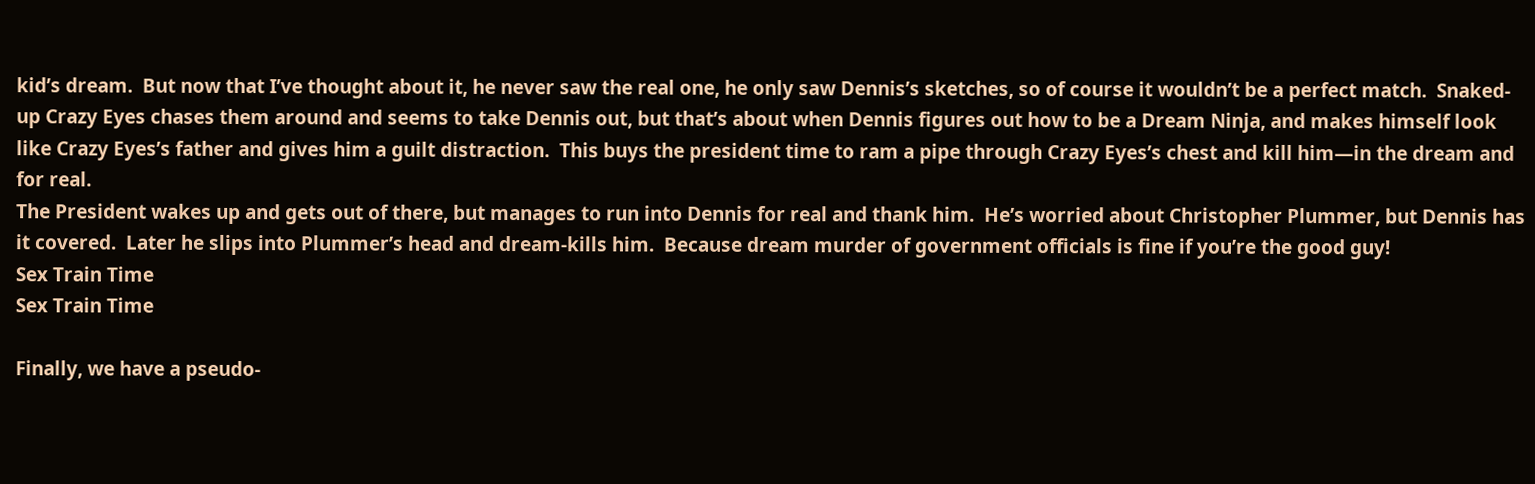kid’s dream.  But now that I’ve thought about it, he never saw the real one, he only saw Dennis’s sketches, so of course it wouldn’t be a perfect match.  Snaked-up Crazy Eyes chases them around and seems to take Dennis out, but that’s about when Dennis figures out how to be a Dream Ninja, and makes himself look like Crazy Eyes’s father and gives him a guilt distraction.  This buys the president time to ram a pipe through Crazy Eyes’s chest and kill him—in the dream and for real.
The President wakes up and gets out of there, but manages to run into Dennis for real and thank him.  He’s worried about Christopher Plummer, but Dennis has it covered.  Later he slips into Plummer’s head and dream-kills him.  Because dream murder of government officials is fine if you’re the good guy!
Sex Train Time
Sex Train Time

Finally, we have a pseudo-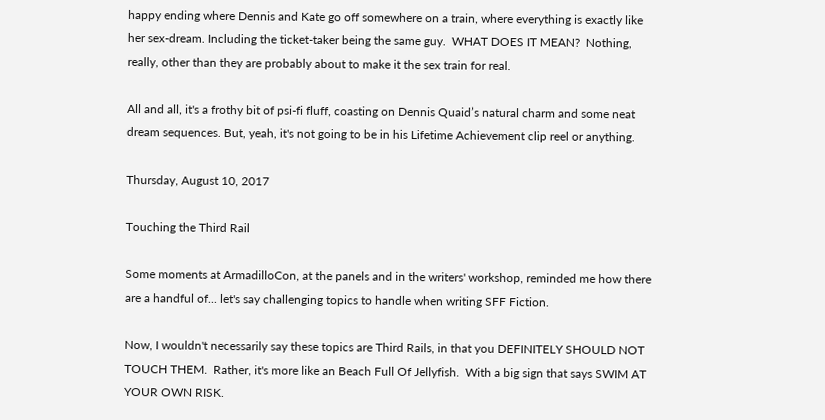happy ending where Dennis and Kate go off somewhere on a train, where everything is exactly like her sex-dream. Including the ticket-taker being the same guy.  WHAT DOES IT MEAN?  Nothing, really, other than they are probably about to make it the sex train for real.

All and all, it's a frothy bit of psi-fi fluff, coasting on Dennis Quaid’s natural charm and some neat dream sequences. But, yeah, it's not going to be in his Lifetime Achievement clip reel or anything.

Thursday, August 10, 2017

Touching the Third Rail

Some moments at ArmadilloCon, at the panels and in the writers' workshop, reminded me how there are a handful of... let's say challenging topics to handle when writing SFF Fiction.

Now, I wouldn't necessarily say these topics are Third Rails, in that you DEFINITELY SHOULD NOT TOUCH THEM.  Rather, it's more like an Beach Full Of Jellyfish.  With a big sign that says SWIM AT YOUR OWN RISK.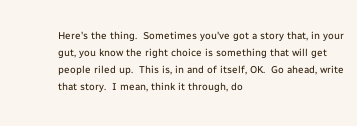Here's the thing.  Sometimes you've got a story that, in your gut, you know the right choice is something that will get people riled up.  This is, in and of itself, OK.  Go ahead, write that story.  I mean, think it through, do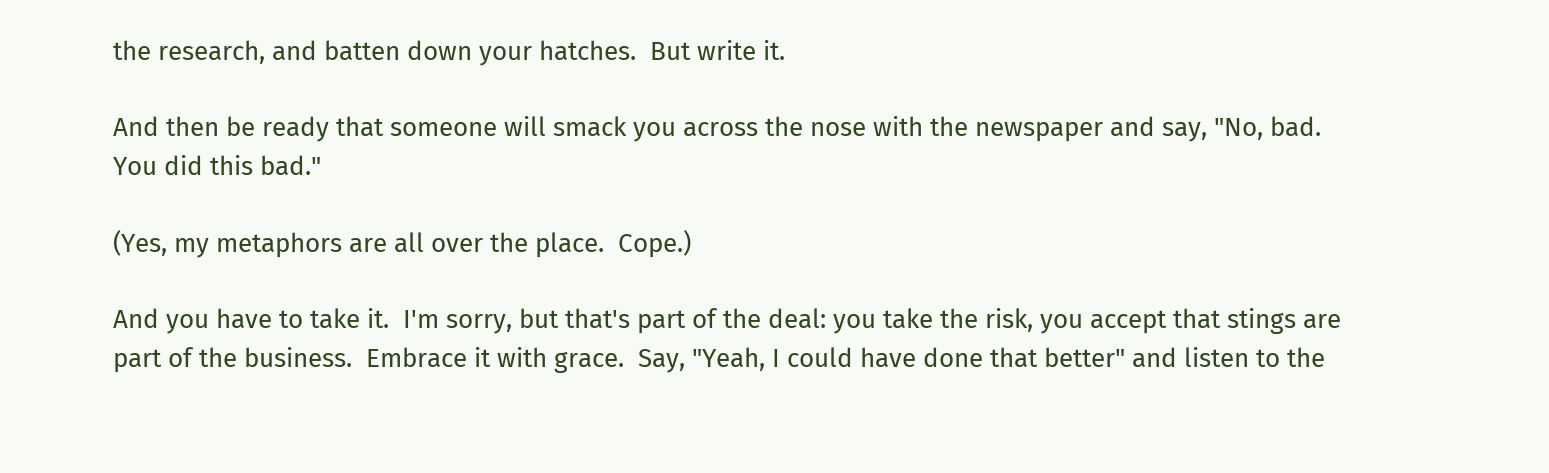the research, and batten down your hatches.  But write it.

And then be ready that someone will smack you across the nose with the newspaper and say, "No, bad.  You did this bad."

(Yes, my metaphors are all over the place.  Cope.)

And you have to take it.  I'm sorry, but that's part of the deal: you take the risk, you accept that stings are part of the business.  Embrace it with grace.  Say, "Yeah, I could have done that better" and listen to the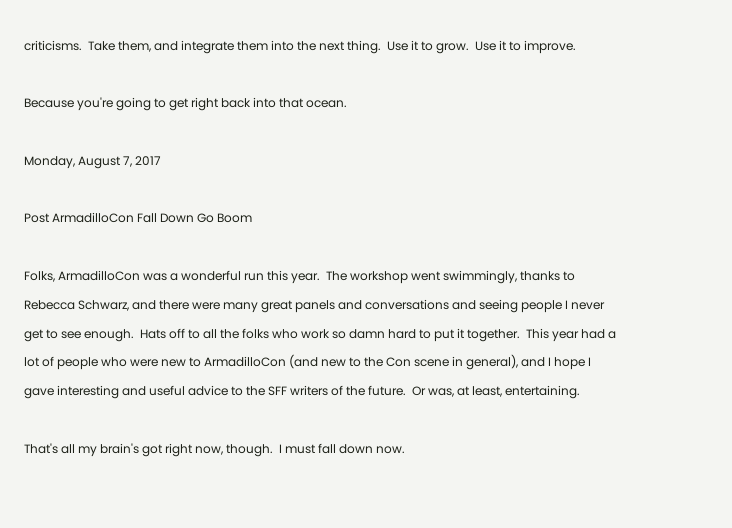criticisms.  Take them, and integrate them into the next thing.  Use it to grow.  Use it to improve.

Because you're going to get right back into that ocean.

Monday, August 7, 2017

Post ArmadilloCon Fall Down Go Boom

Folks, ArmadilloCon was a wonderful run this year.  The workshop went swimmingly, thanks to Rebecca Schwarz, and there were many great panels and conversations and seeing people I never get to see enough.  Hats off to all the folks who work so damn hard to put it together.  This year had a lot of people who were new to ArmadilloCon (and new to the Con scene in general), and I hope I gave interesting and useful advice to the SFF writers of the future.  Or was, at least, entertaining.

That's all my brain's got right now, though.  I must fall down now.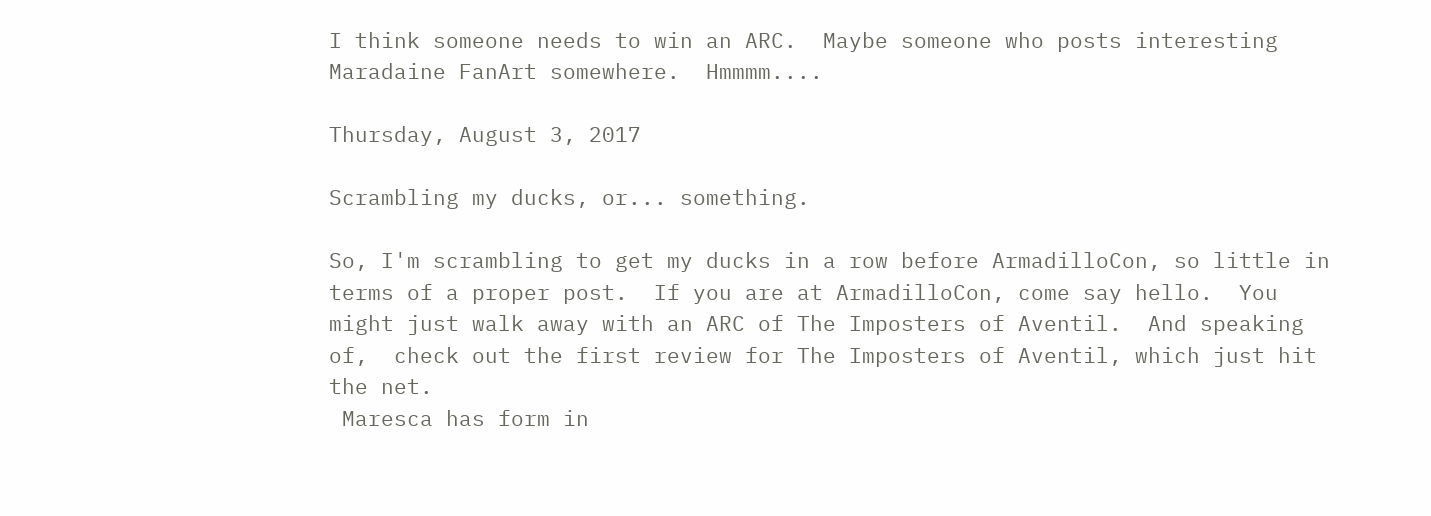I think someone needs to win an ARC.  Maybe someone who posts interesting Maradaine FanArt somewhere.  Hmmmm....

Thursday, August 3, 2017

Scrambling my ducks, or... something.

So, I'm scrambling to get my ducks in a row before ArmadilloCon, so little in terms of a proper post.  If you are at ArmadilloCon, come say hello.  You might just walk away with an ARC of The Imposters of Aventil.  And speaking of,  check out the first review for The Imposters of Aventil, which just hit the net.
 Maresca has form in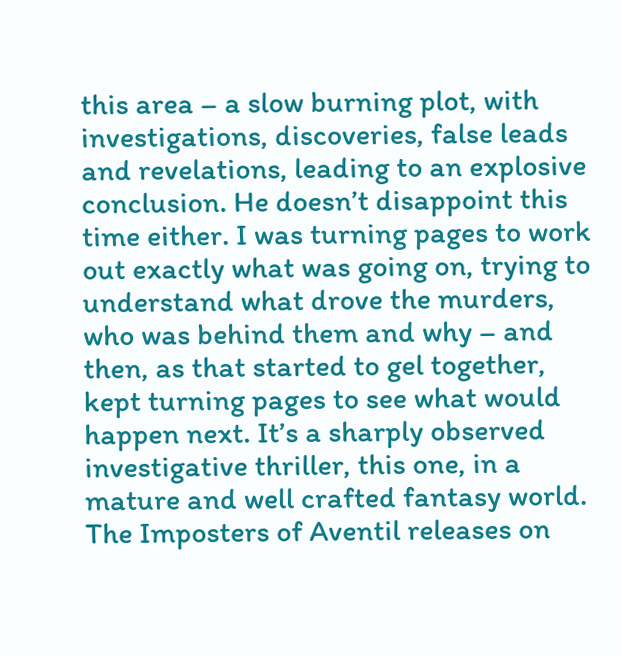this area – a slow burning plot, with investigations, discoveries, false leads and revelations, leading to an explosive conclusion. He doesn’t disappoint this time either. I was turning pages to work out exactly what was going on, trying to understand what drove the murders, who was behind them and why – and then, as that started to gel together, kept turning pages to see what would happen next. It’s a sharply observed investigative thriller, this one, in a mature and well crafted fantasy world.
The Imposters of Aventil releases on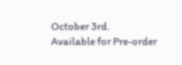October 3rd.
Available for Pre-order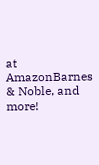at AmazonBarnes & Noble, and more!